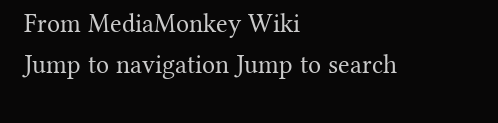From MediaMonkey Wiki
Jump to navigation Jump to search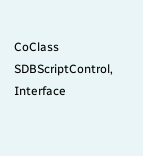CoClass SDBScriptControl, Interface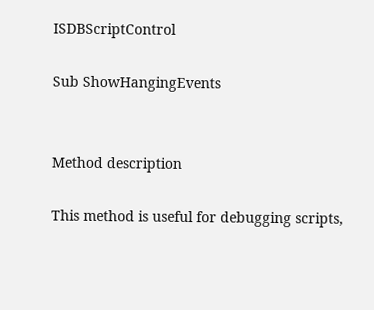ISDBScriptControl

Sub ShowHangingEvents


Method description

This method is useful for debugging scripts,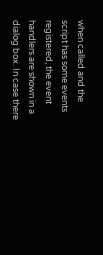when called and the script has some events registered, the event handlers are shown in a dialog box. In case there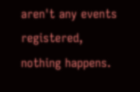aren't any events registered, nothing happens.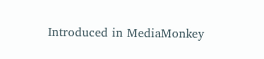Introduced in MediaMonkey